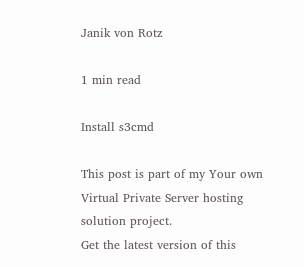Janik von Rotz

1 min read

Install s3cmd

This post is part of my Your own Virtual Private Server hosting solution project.
Get the latest version of this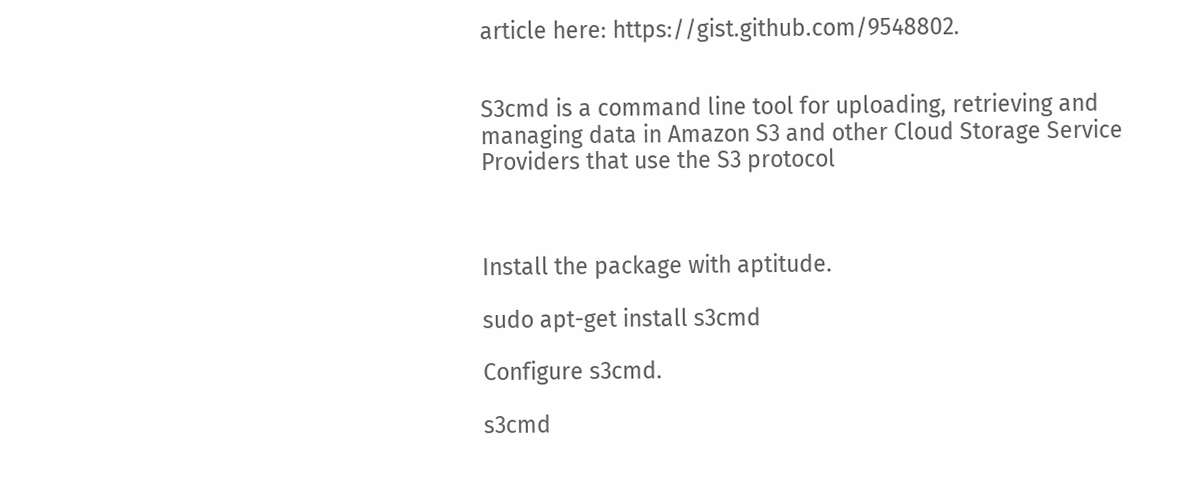article here: https://gist.github.com/9548802.


S3cmd is a command line tool for uploading, retrieving and managing data in Amazon S3 and other Cloud Storage Service Providers that use the S3 protocol



Install the package with aptitude.

sudo apt-get install s3cmd

Configure s3cmd.

s3cmd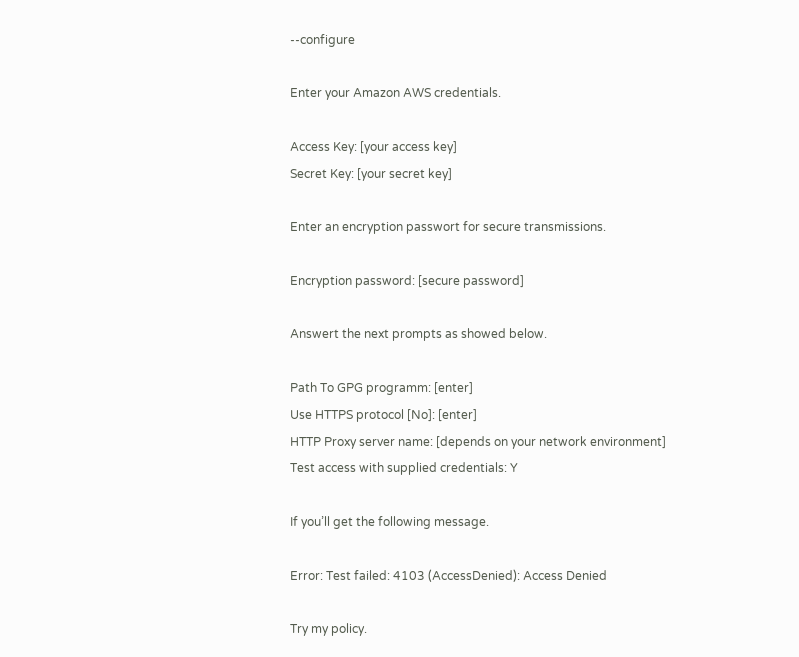--configure

Enter your Amazon AWS credentials.

Access Key: [your access key]
Secret Key: [your secret key]

Enter an encryption passwort for secure transmissions.

Encryption password: [secure password]

Answert the next prompts as showed below.

Path To GPG programm: [enter]
Use HTTPS protocol [No]: [enter]
HTTP Proxy server name: [depends on your network environment]
Test access with supplied credentials: Y

If you’ll get the following message.

Error: Test failed: 4103 (AccessDenied): Access Denied

Try my policy.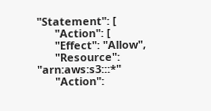"Statement": [
      "Action": [
      "Effect": "Allow",
      "Resource": "arn:aws:s3:::*"
      "Action":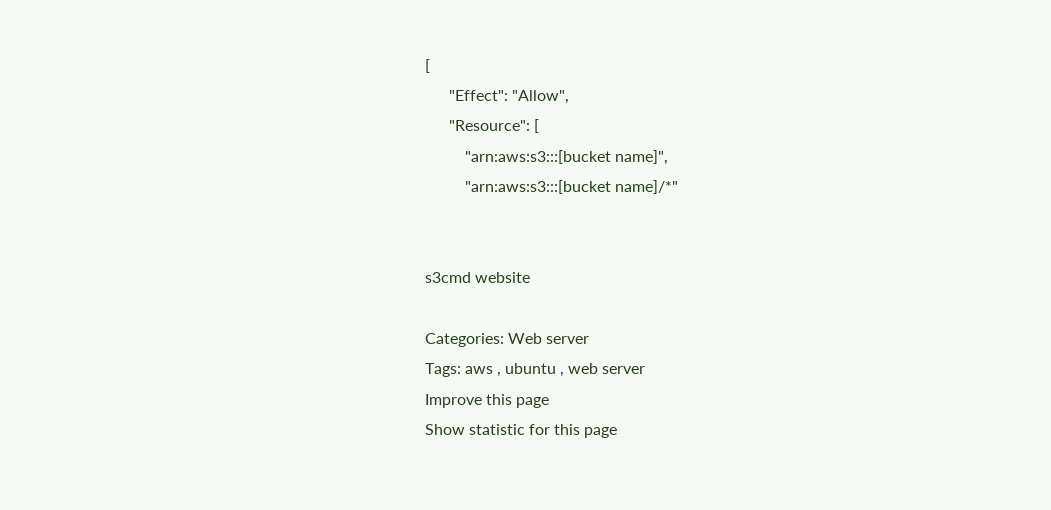[
      "Effect": "Allow",
      "Resource": [
          "arn:aws:s3:::[bucket name]",
          "arn:aws:s3:::[bucket name]/*"


s3cmd website

Categories: Web server
Tags: aws , ubuntu , web server
Improve this page
Show statistic for this page